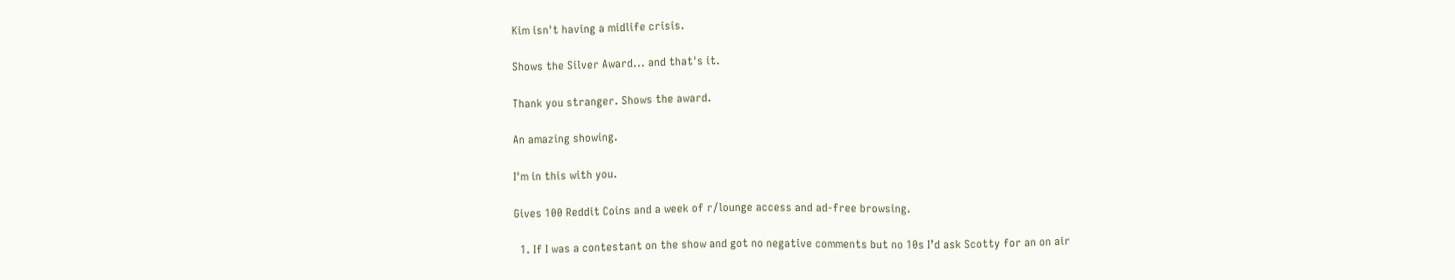Kim isn't having a midlife crisis.

Shows the Silver Award... and that's it.

Thank you stranger. Shows the award.

An amazing showing.

I'm in this with you.

Gives 100 Reddit Coins and a week of r/lounge access and ad-free browsing.

  1. If I was a contestant on the show and got no negative comments but no 10s I’d ask Scotty for an on air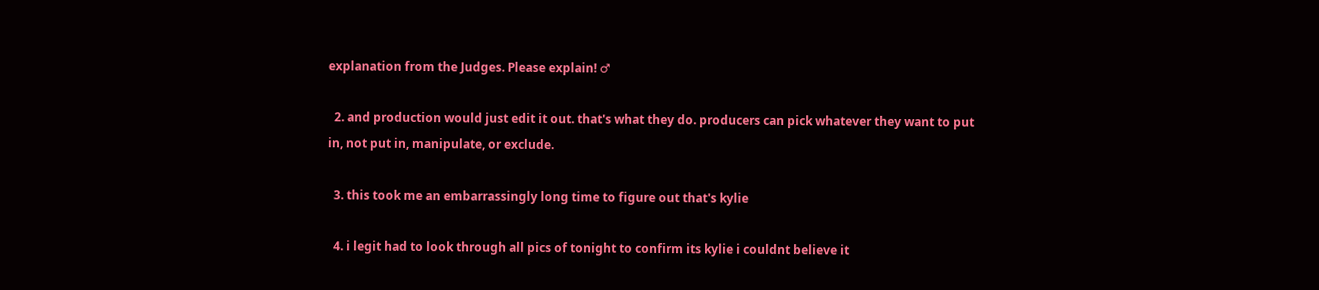explanation from the Judges. Please explain! ♂

  2. and production would just edit it out. that's what they do. producers can pick whatever they want to put in, not put in, manipulate, or exclude.

  3. this took me an embarrassingly long time to figure out that's kylie

  4. i legit had to look through all pics of tonight to confirm its kylie i couldnt believe it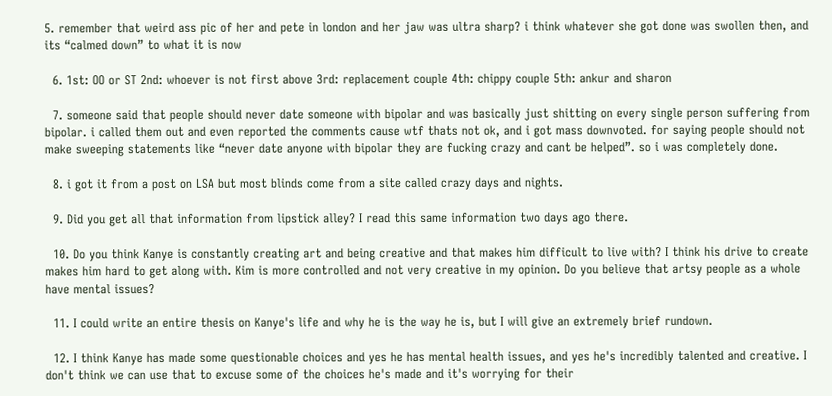5. remember that weird ass pic of her and pete in london and her jaw was ultra sharp? i think whatever she got done was swollen then, and its “calmed down” to what it is now

  6. 1st: OO or ST 2nd: whoever is not first above 3rd: replacement couple 4th: chippy couple 5th: ankur and sharon

  7. someone said that people should never date someone with bipolar and was basically just shitting on every single person suffering from bipolar. i called them out and even reported the comments cause wtf thats not ok, and i got mass downvoted. for saying people should not make sweeping statements like “never date anyone with bipolar they are fucking crazy and cant be helped”. so i was completely done.

  8. i got it from a post on LSA but most blinds come from a site called crazy days and nights.

  9. Did you get all that information from lipstick alley? I read this same information two days ago there.

  10. Do you think Kanye is constantly creating art and being creative and that makes him difficult to live with? I think his drive to create makes him hard to get along with. Kim is more controlled and not very creative in my opinion. Do you believe that artsy people as a whole have mental issues?

  11. I could write an entire thesis on Kanye's life and why he is the way he is, but I will give an extremely brief rundown.

  12. I think Kanye has made some questionable choices and yes he has mental health issues, and yes he's incredibly talented and creative. I don't think we can use that to excuse some of the choices he's made and it's worrying for their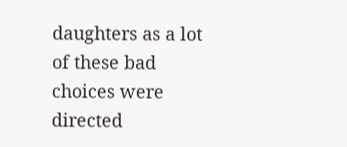daughters as a lot of these bad choices were directed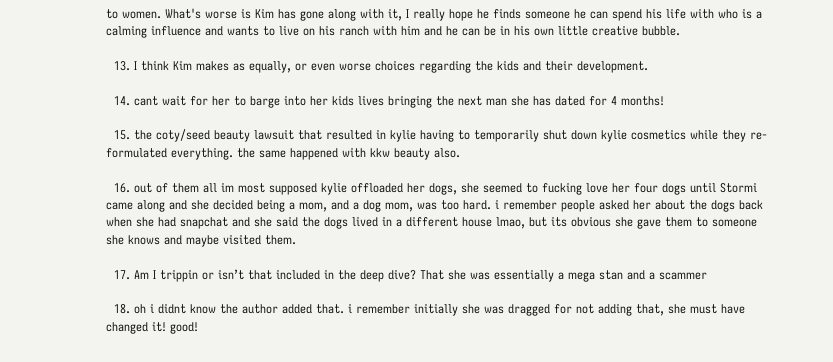to women. What's worse is Kim has gone along with it, I really hope he finds someone he can spend his life with who is a calming influence and wants to live on his ranch with him and he can be in his own little creative bubble.

  13. I think Kim makes as equally, or even worse choices regarding the kids and their development.

  14. cant wait for her to barge into her kids lives bringing the next man she has dated for 4 months!

  15. the coty/seed beauty lawsuit that resulted in kylie having to temporarily shut down kylie cosmetics while they re-formulated everything. the same happened with kkw beauty also.

  16. out of them all im most supposed kylie offloaded her dogs, she seemed to fucking love her four dogs until Stormi came along and she decided being a mom, and a dog mom, was too hard. i remember people asked her about the dogs back when she had snapchat and she said the dogs lived in a different house lmao, but its obvious she gave them to someone she knows and maybe visited them.

  17. Am I trippin or isn’t that included in the deep dive? That she was essentially a mega stan and a scammer

  18. oh i didnt know the author added that. i remember initially she was dragged for not adding that, she must have changed it! good!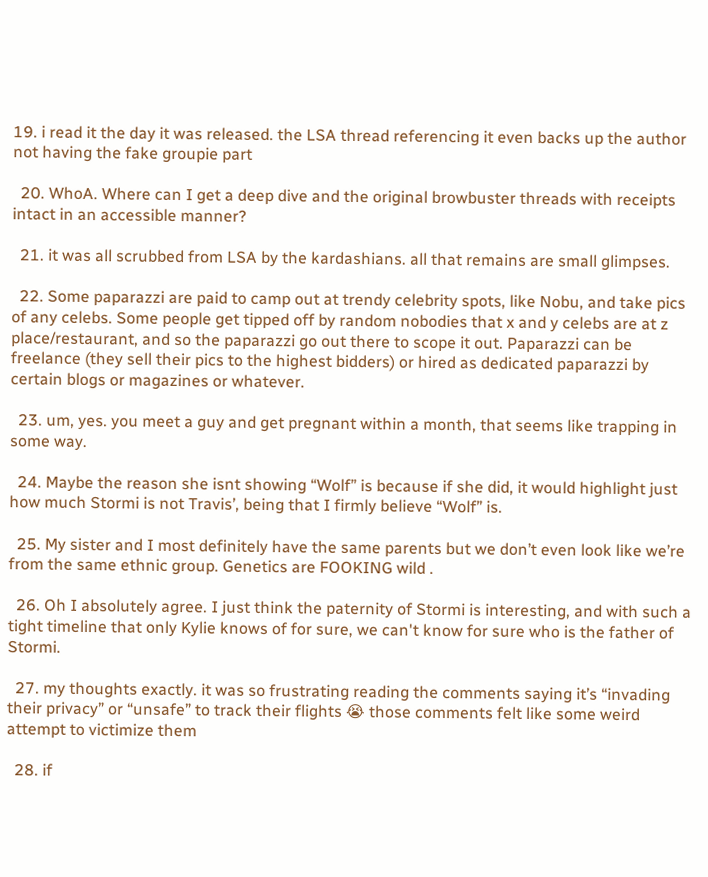19. i read it the day it was released. the LSA thread referencing it even backs up the author not having the fake groupie part

  20. WhoA. Where can I get a deep dive and the original browbuster threads with receipts intact in an accessible manner?

  21. it was all scrubbed from LSA by the kardashians. all that remains are small glimpses.

  22. Some paparazzi are paid to camp out at trendy celebrity spots, like Nobu, and take pics of any celebs. Some people get tipped off by random nobodies that x and y celebs are at z place/restaurant, and so the paparazzi go out there to scope it out. Paparazzi can be freelance (they sell their pics to the highest bidders) or hired as dedicated paparazzi by certain blogs or magazines or whatever.

  23. um, yes. you meet a guy and get pregnant within a month, that seems like trapping in some way.

  24. Maybe the reason she isnt showing “Wolf” is because if she did, it would highlight just how much Stormi is not Travis’, being that I firmly believe “Wolf” is.

  25. My sister and I most definitely have the same parents but we don’t even look like we’re from the same ethnic group. Genetics are FOOKING wild .

  26. Oh I absolutely agree. I just think the paternity of Stormi is interesting, and with such a tight timeline that only Kylie knows of for sure, we can't know for sure who is the father of Stormi.

  27. my thoughts exactly. it was so frustrating reading the comments saying it’s “invading their privacy” or “unsafe” to track their flights 😭 those comments felt like some weird attempt to victimize them

  28. if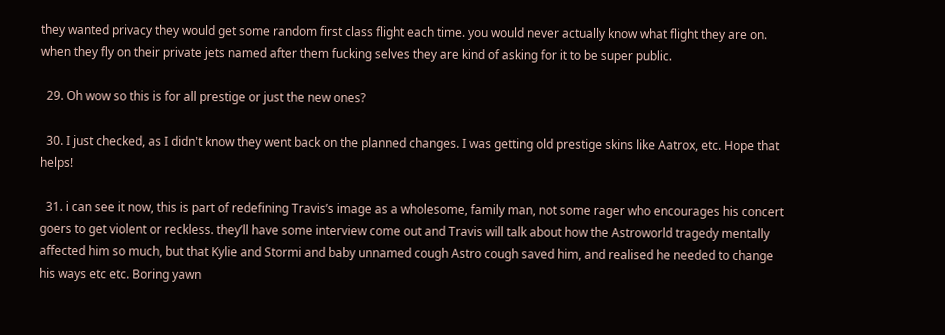they wanted privacy they would get some random first class flight each time. you would never actually know what flight they are on. when they fly on their private jets named after them fucking selves they are kind of asking for it to be super public.

  29. Oh wow so this is for all prestige or just the new ones?

  30. I just checked, as I didn't know they went back on the planned changes. I was getting old prestige skins like Aatrox, etc. Hope that helps!

  31. i can see it now, this is part of redefining Travis’s image as a wholesome, family man, not some rager who encourages his concert goers to get violent or reckless. they’ll have some interview come out and Travis will talk about how the Astroworld tragedy mentally affected him so much, but that Kylie and Stormi and baby unnamed cough Astro cough saved him, and realised he needed to change his ways etc etc. Boring yawn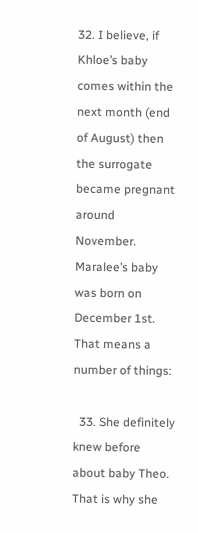32. I believe, if Khloe’s baby comes within the next month (end of August) then the surrogate became pregnant around November. Maralee’s baby was born on December 1st. That means a number of things:

  33. She definitely knew before about baby Theo. That is why she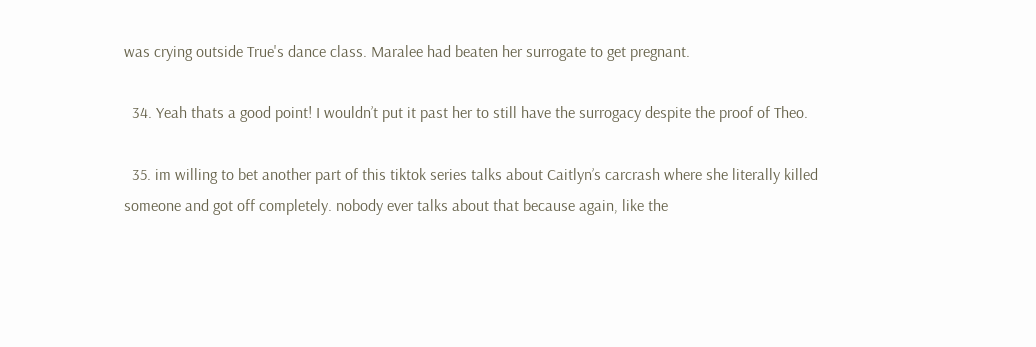was crying outside True's dance class. Maralee had beaten her surrogate to get pregnant.

  34. Yeah thats a good point! I wouldn’t put it past her to still have the surrogacy despite the proof of Theo.

  35. im willing to bet another part of this tiktok series talks about Caitlyn’s carcrash where she literally killed someone and got off completely. nobody ever talks about that because again, like the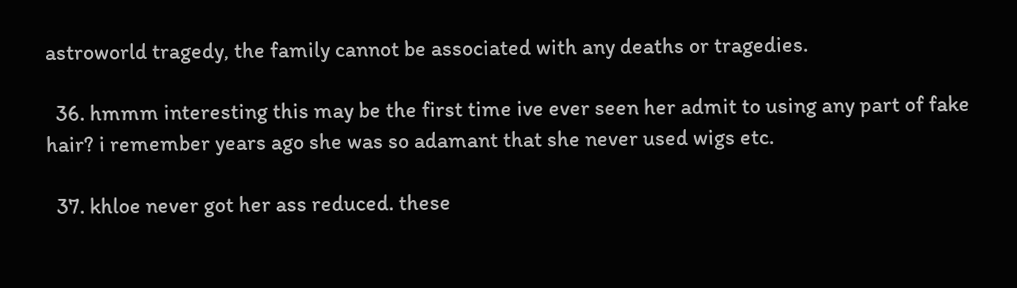astroworld tragedy, the family cannot be associated with any deaths or tragedies.

  36. hmmm interesting this may be the first time ive ever seen her admit to using any part of fake hair? i remember years ago she was so adamant that she never used wigs etc.

  37. khloe never got her ass reduced. these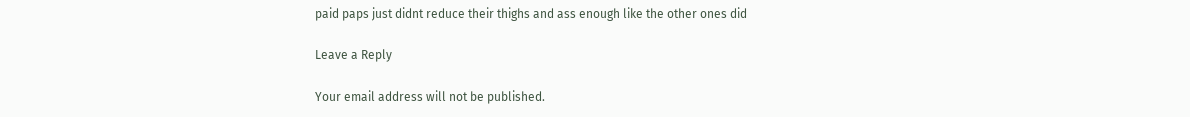paid paps just didnt reduce their thighs and ass enough like the other ones did

Leave a Reply

Your email address will not be published.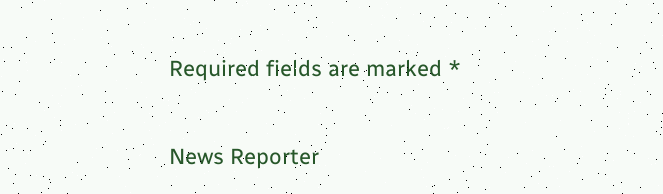Required fields are marked *

News Reporter